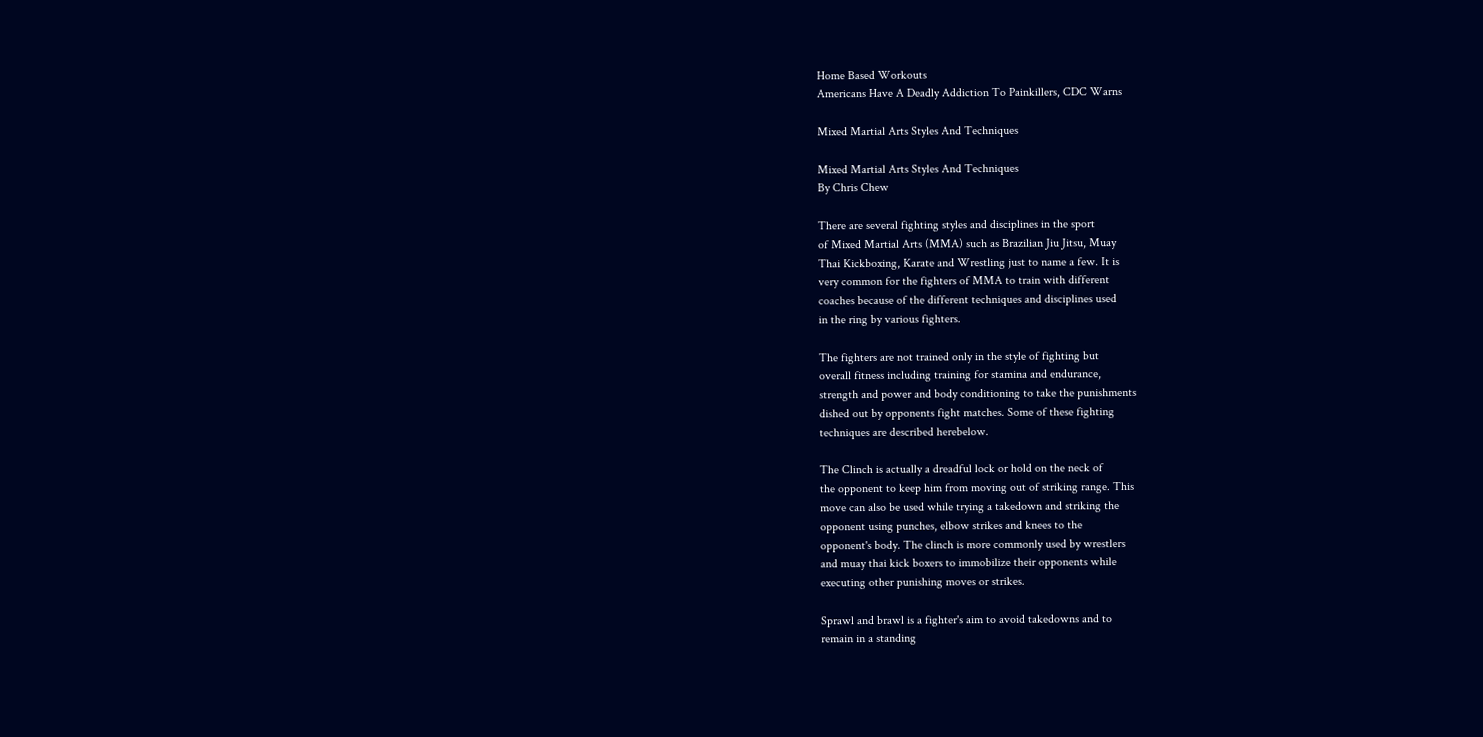Home Based Workouts
Americans Have A Deadly Addiction To Painkillers, CDC Warns

Mixed Martial Arts Styles And Techniques

Mixed Martial Arts Styles And Techniques
By Chris Chew

There are several fighting styles and disciplines in the sport
of Mixed Martial Arts (MMA) such as Brazilian Jiu Jitsu, Muay
Thai Kickboxing, Karate and Wrestling just to name a few. It is
very common for the fighters of MMA to train with different
coaches because of the different techniques and disciplines used
in the ring by various fighters.

The fighters are not trained only in the style of fighting but
overall fitness including training for stamina and endurance,
strength and power and body conditioning to take the punishments
dished out by opponents fight matches. Some of these fighting
techniques are described herebelow.

The Clinch is actually a dreadful lock or hold on the neck of
the opponent to keep him from moving out of striking range. This
move can also be used while trying a takedown and striking the
opponent using punches, elbow strikes and knees to the
opponent's body. The clinch is more commonly used by wrestlers
and muay thai kick boxers to immobilize their opponents while
executing other punishing moves or strikes.

Sprawl and brawl is a fighter's aim to avoid takedowns and to
remain in a standing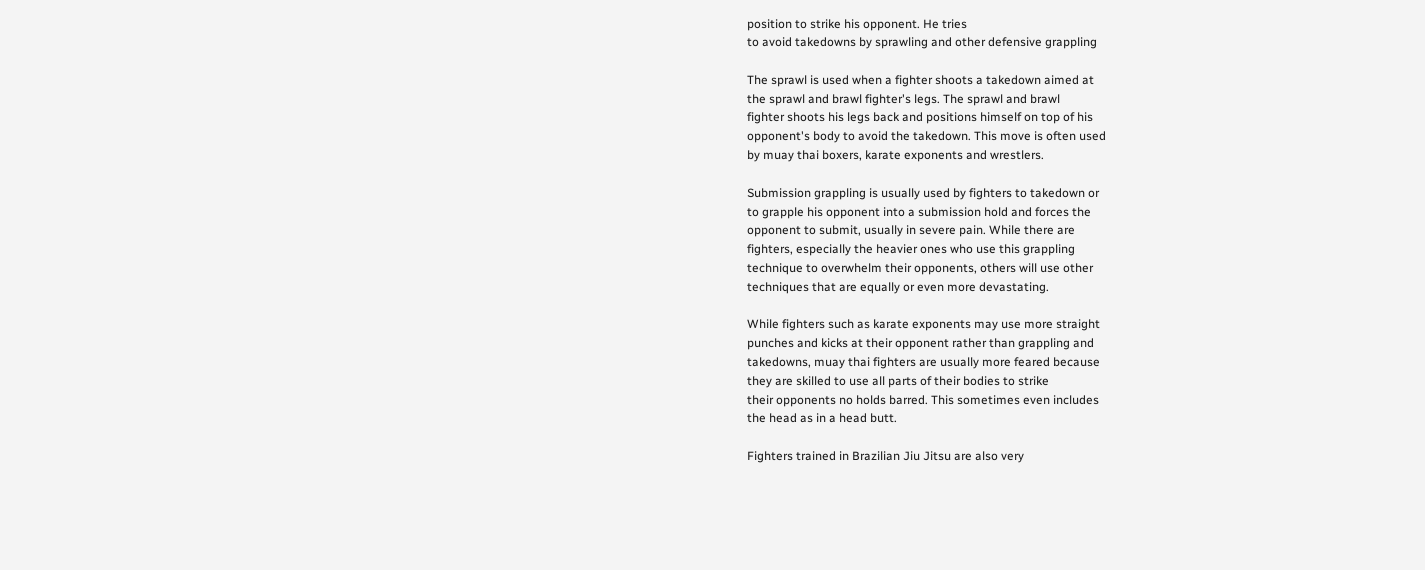position to strike his opponent. He tries
to avoid takedowns by sprawling and other defensive grappling

The sprawl is used when a fighter shoots a takedown aimed at
the sprawl and brawl fighter's legs. The sprawl and brawl
fighter shoots his legs back and positions himself on top of his
opponent's body to avoid the takedown. This move is often used
by muay thai boxers, karate exponents and wrestlers.

Submission grappling is usually used by fighters to takedown or
to grapple his opponent into a submission hold and forces the
opponent to submit, usually in severe pain. While there are
fighters, especially the heavier ones who use this grappling
technique to overwhelm their opponents, others will use other
techniques that are equally or even more devastating.

While fighters such as karate exponents may use more straight
punches and kicks at their opponent rather than grappling and
takedowns, muay thai fighters are usually more feared because
they are skilled to use all parts of their bodies to strike
their opponents no holds barred. This sometimes even includes
the head as in a head butt.

Fighters trained in Brazilian Jiu Jitsu are also very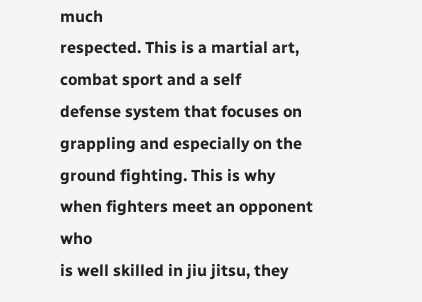much
respected. This is a martial art, combat sport and a self
defense system that focuses on grappling and especially on the
ground fighting. This is why when fighters meet an opponent who
is well skilled in jiu jitsu, they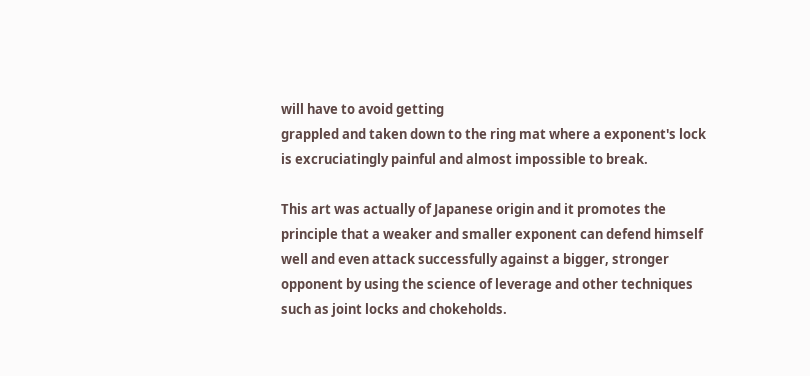will have to avoid getting
grappled and taken down to the ring mat where a exponent's lock
is excruciatingly painful and almost impossible to break.

This art was actually of Japanese origin and it promotes the
principle that a weaker and smaller exponent can defend himself
well and even attack successfully against a bigger, stronger
opponent by using the science of leverage and other techniques
such as joint locks and chokeholds.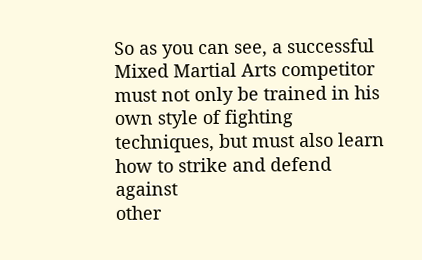So as you can see, a successful Mixed Martial Arts competitor
must not only be trained in his own style of fighting
techniques, but must also learn how to strike and defend against
other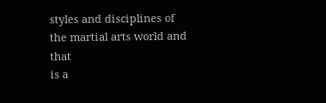styles and disciplines of the martial arts world and that
is a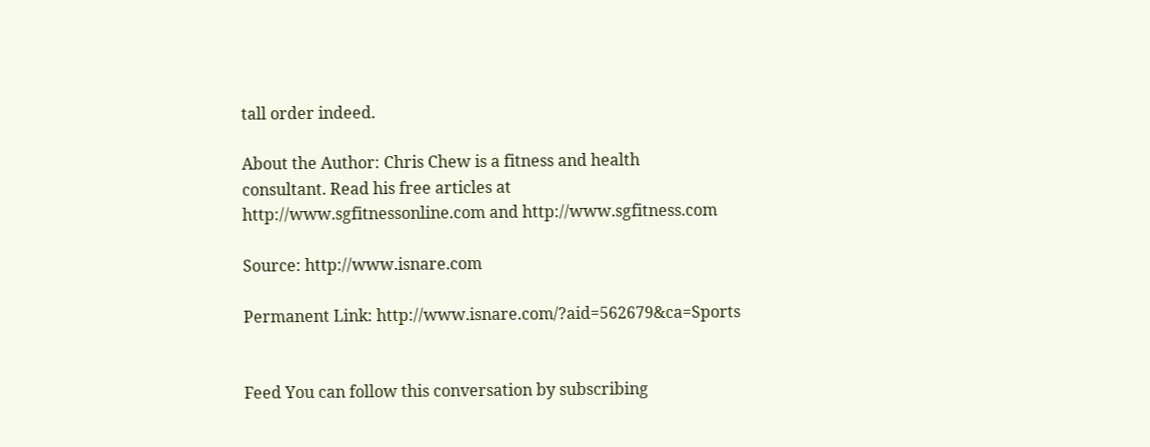tall order indeed.

About the Author: Chris Chew is a fitness and health
consultant. Read his free articles at
http://www.sgfitnessonline.com and http://www.sgfitness.com

Source: http://www.isnare.com

Permanent Link: http://www.isnare.com/?aid=562679&ca=Sports


Feed You can follow this conversation by subscribing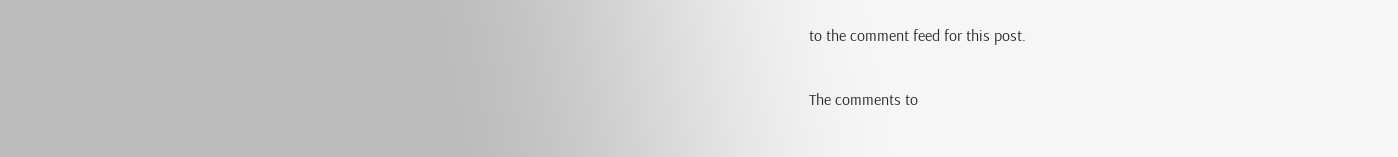to the comment feed for this post.

The comments to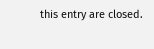this entry are closed.